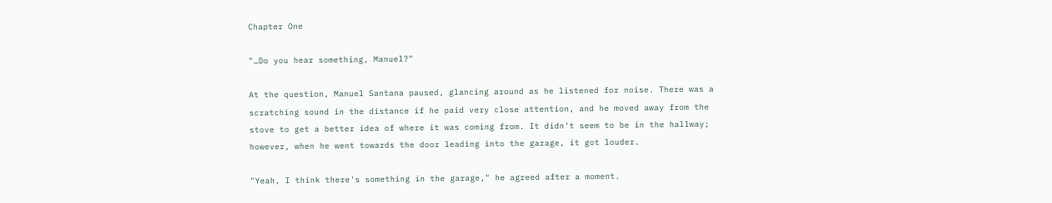Chapter One

"…Do you hear something, Manuel?"

At the question, Manuel Santana paused, glancing around as he listened for noise. There was a scratching sound in the distance if he paid very close attention, and he moved away from the stove to get a better idea of where it was coming from. It didn't seem to be in the hallway; however, when he went towards the door leading into the garage, it got louder.

"Yeah, I think there's something in the garage," he agreed after a moment.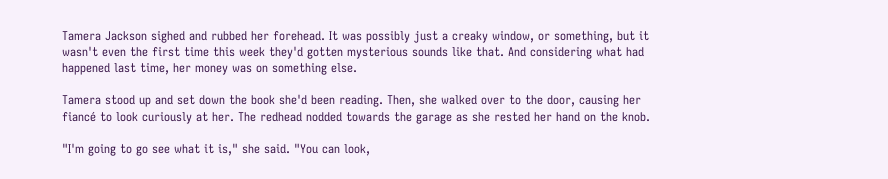Tamera Jackson sighed and rubbed her forehead. It was possibly just a creaky window, or something, but it wasn't even the first time this week they'd gotten mysterious sounds like that. And considering what had happened last time, her money was on something else.

Tamera stood up and set down the book she'd been reading. Then, she walked over to the door, causing her fiancé to look curiously at her. The redhead nodded towards the garage as she rested her hand on the knob.

"I'm going to go see what it is," she said. "You can look,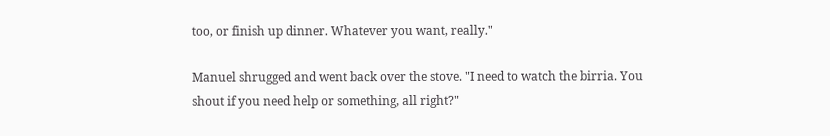too, or finish up dinner. Whatever you want, really."

Manuel shrugged and went back over the stove. "I need to watch the birria. You shout if you need help or something, all right?"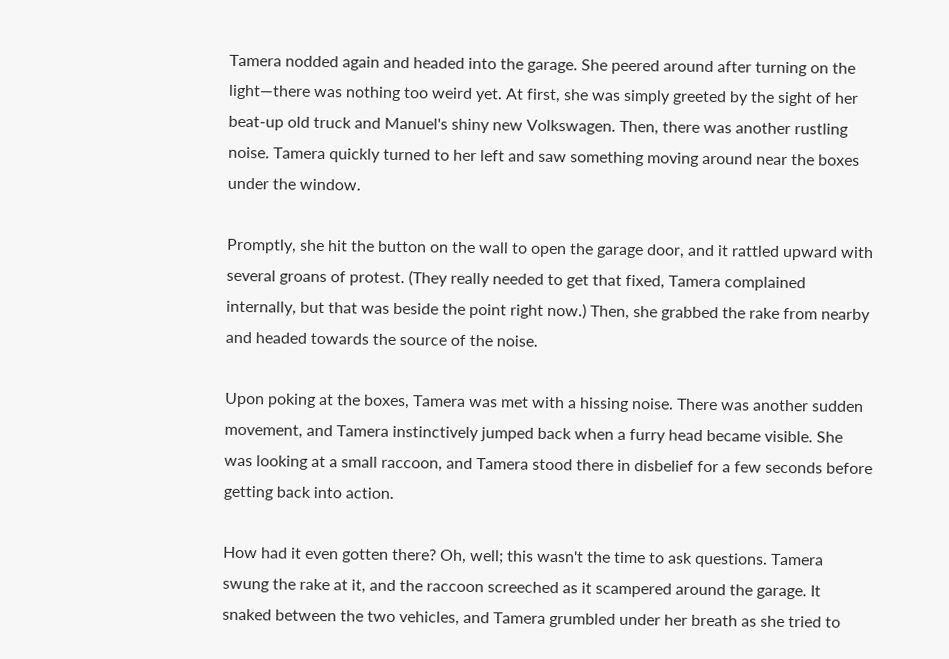Tamera nodded again and headed into the garage. She peered around after turning on the light—there was nothing too weird yet. At first, she was simply greeted by the sight of her beat-up old truck and Manuel's shiny new Volkswagen. Then, there was another rustling noise. Tamera quickly turned to her left and saw something moving around near the boxes under the window.

Promptly, she hit the button on the wall to open the garage door, and it rattled upward with several groans of protest. (They really needed to get that fixed, Tamera complained internally, but that was beside the point right now.) Then, she grabbed the rake from nearby and headed towards the source of the noise.

Upon poking at the boxes, Tamera was met with a hissing noise. There was another sudden movement, and Tamera instinctively jumped back when a furry head became visible. She was looking at a small raccoon, and Tamera stood there in disbelief for a few seconds before getting back into action.

How had it even gotten there? Oh, well; this wasn't the time to ask questions. Tamera swung the rake at it, and the raccoon screeched as it scampered around the garage. It snaked between the two vehicles, and Tamera grumbled under her breath as she tried to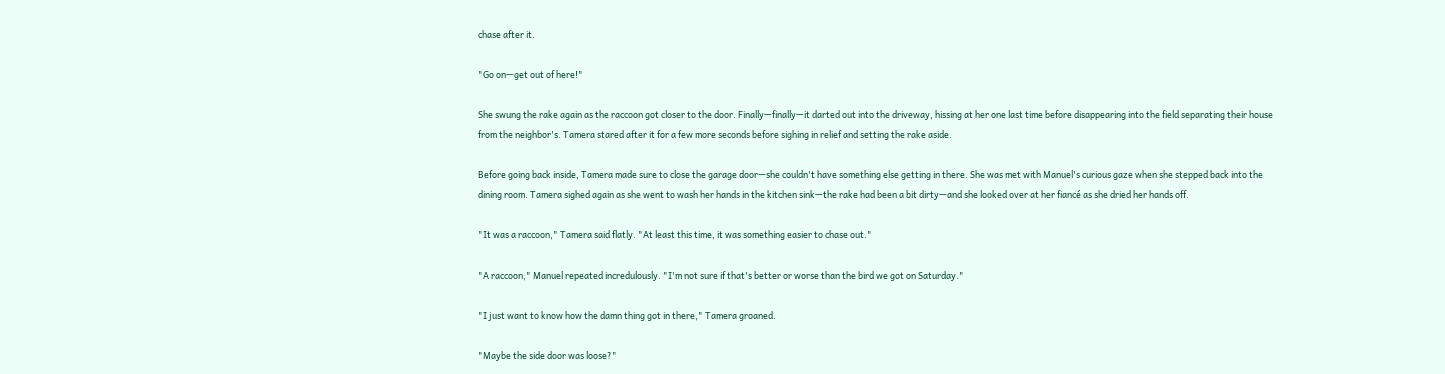chase after it.

"Go on—get out of here!"

She swung the rake again as the raccoon got closer to the door. Finally—finally—it darted out into the driveway, hissing at her one last time before disappearing into the field separating their house from the neighbor's. Tamera stared after it for a few more seconds before sighing in relief and setting the rake aside.

Before going back inside, Tamera made sure to close the garage door—she couldn't have something else getting in there. She was met with Manuel's curious gaze when she stepped back into the dining room. Tamera sighed again as she went to wash her hands in the kitchen sink—the rake had been a bit dirty—and she looked over at her fiancé as she dried her hands off.

"It was a raccoon," Tamera said flatly. "At least this time, it was something easier to chase out."

"A raccoon," Manuel repeated incredulously. "I'm not sure if that's better or worse than the bird we got on Saturday."

"I just want to know how the damn thing got in there," Tamera groaned.

"Maybe the side door was loose?"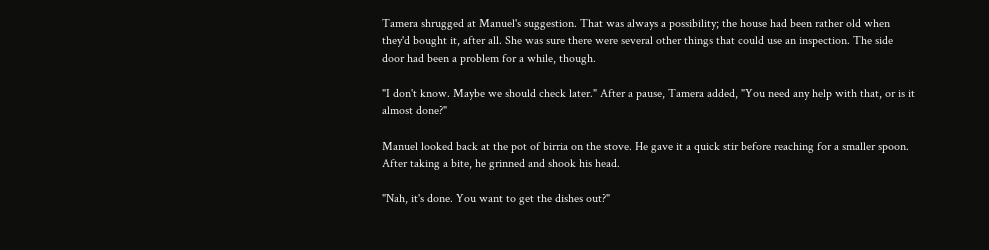Tamera shrugged at Manuel's suggestion. That was always a possibility; the house had been rather old when they'd bought it, after all. She was sure there were several other things that could use an inspection. The side door had been a problem for a while, though.

"I don't know. Maybe we should check later." After a pause, Tamera added, "You need any help with that, or is it almost done?"

Manuel looked back at the pot of birria on the stove. He gave it a quick stir before reaching for a smaller spoon. After taking a bite, he grinned and shook his head.

"Nah, it's done. You want to get the dishes out?"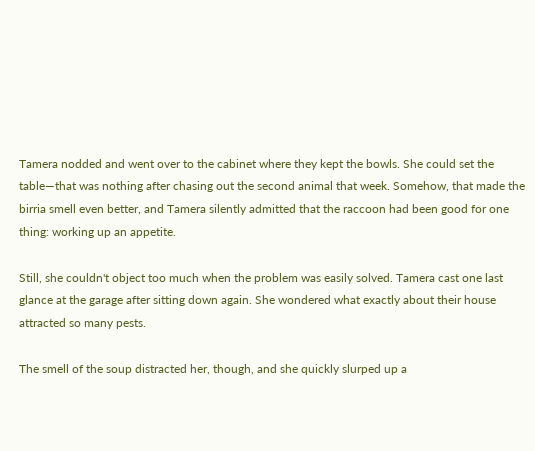Tamera nodded and went over to the cabinet where they kept the bowls. She could set the table—that was nothing after chasing out the second animal that week. Somehow, that made the birria smell even better, and Tamera silently admitted that the raccoon had been good for one thing: working up an appetite.

Still, she couldn't object too much when the problem was easily solved. Tamera cast one last glance at the garage after sitting down again. She wondered what exactly about their house attracted so many pests.

The smell of the soup distracted her, though, and she quickly slurped up a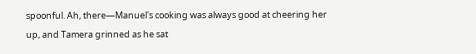spoonful. Ah, there—Manuel's cooking was always good at cheering her up, and Tamera grinned as he sat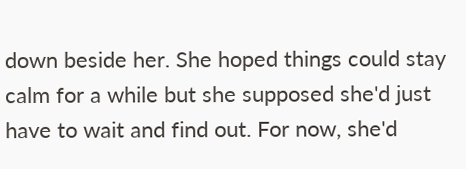down beside her. She hoped things could stay calm for a while but she supposed she'd just have to wait and find out. For now, she'd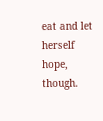eat and let herself hope, though.